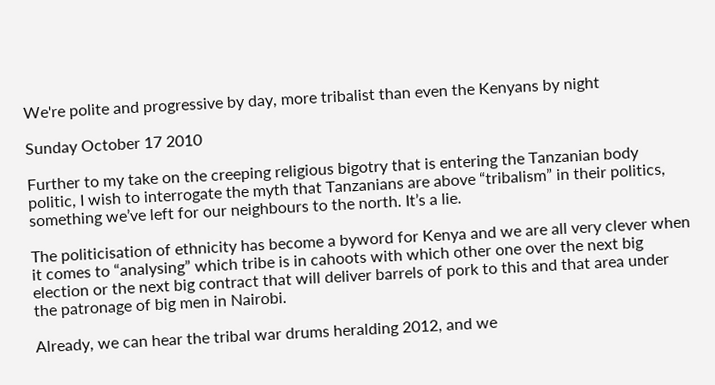We're polite and progressive by day, more tribalist than even the Kenyans by night

Sunday October 17 2010

Further to my take on the creeping religious bigotry that is entering the Tanzanian body politic, I wish to interrogate the myth that Tanzanians are above “tribalism” in their politics, something we’ve left for our neighbours to the north. It’s a lie.

The politicisation of ethnicity has become a byword for Kenya and we are all very clever when it comes to “analysing” which tribe is in cahoots with which other one over the next big election or the next big contract that will deliver barrels of pork to this and that area under the patronage of big men in Nairobi.

Already, we can hear the tribal war drums heralding 2012, and we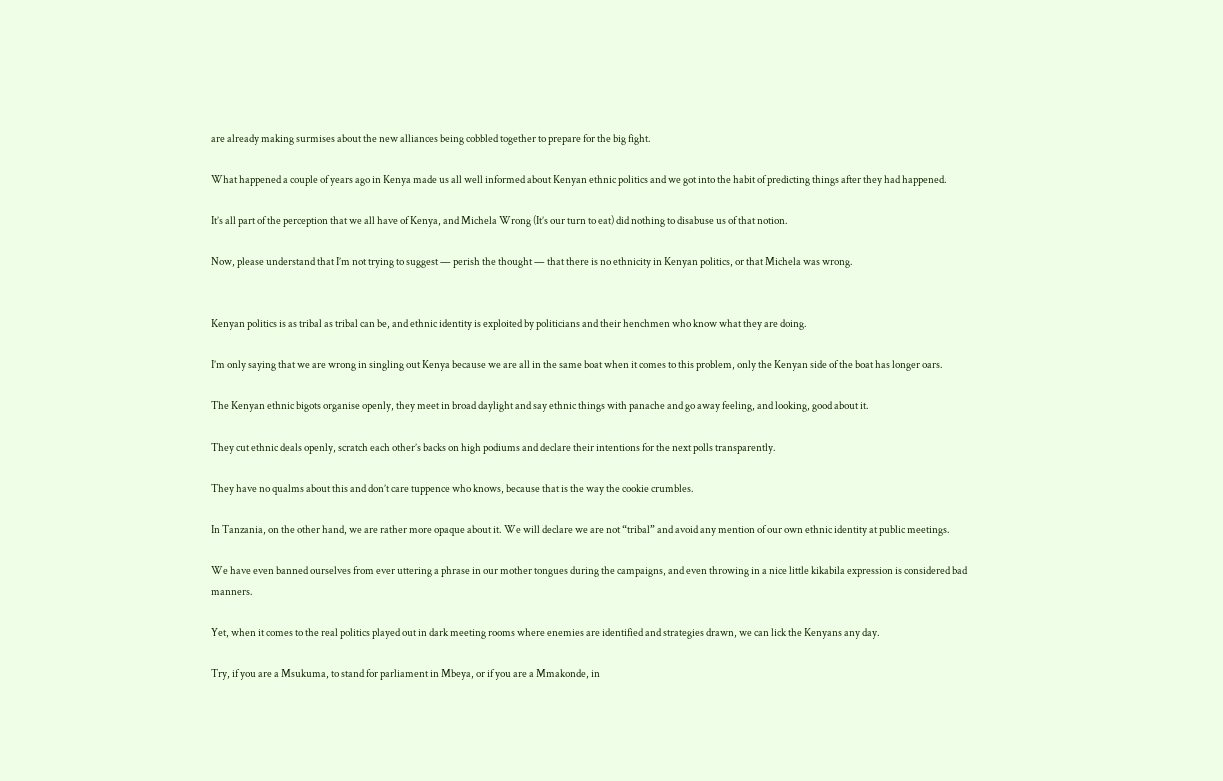are already making surmises about the new alliances being cobbled together to prepare for the big fight.

What happened a couple of years ago in Kenya made us all well informed about Kenyan ethnic politics and we got into the habit of predicting things after they had happened.

It’s all part of the perception that we all have of Kenya, and Michela Wrong (It’s our turn to eat) did nothing to disabuse us of that notion.

Now, please understand that I’m not trying to suggest — perish the thought — that there is no ethnicity in Kenyan politics, or that Michela was wrong.


Kenyan politics is as tribal as tribal can be, and ethnic identity is exploited by politicians and their henchmen who know what they are doing.

I’m only saying that we are wrong in singling out Kenya because we are all in the same boat when it comes to this problem, only the Kenyan side of the boat has longer oars.

The Kenyan ethnic bigots organise openly, they meet in broad daylight and say ethnic things with panache and go away feeling, and looking, good about it.

They cut ethnic deals openly, scratch each other’s backs on high podiums and declare their intentions for the next polls transparently.

They have no qualms about this and don’t care tuppence who knows, because that is the way the cookie crumbles.

In Tanzania, on the other hand, we are rather more opaque about it. We will declare we are not “tribal” and avoid any mention of our own ethnic identity at public meetings.

We have even banned ourselves from ever uttering a phrase in our mother tongues during the campaigns, and even throwing in a nice little kikabila expression is considered bad manners.

Yet, when it comes to the real politics played out in dark meeting rooms where enemies are identified and strategies drawn, we can lick the Kenyans any day.

Try, if you are a Msukuma, to stand for parliament in Mbeya, or if you are a Mmakonde, in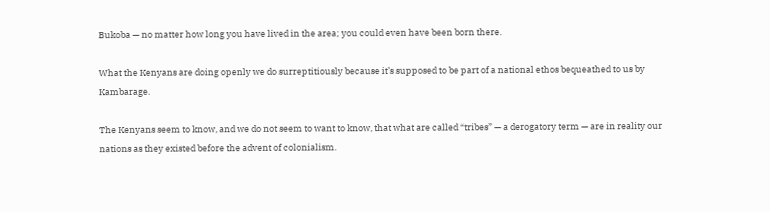Bukoba — no matter how long you have lived in the area; you could even have been born there.

What the Kenyans are doing openly we do surreptitiously because it’s supposed to be part of a national ethos bequeathed to us by Kambarage.

The Kenyans seem to know, and we do not seem to want to know, that what are called “tribes” — a derogatory term — are in reality our nations as they existed before the advent of colonialism.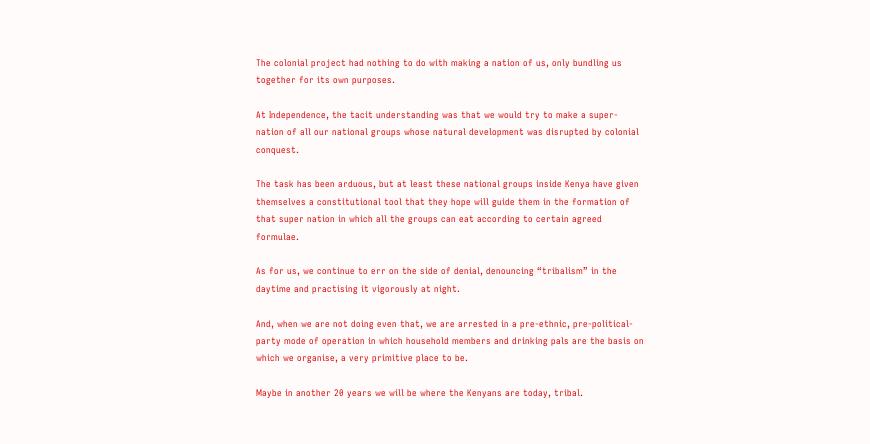The colonial project had nothing to do with making a nation of us, only bundling us together for its own purposes.

At Independence, the tacit understanding was that we would try to make a super-nation of all our national groups whose natural development was disrupted by colonial conquest.

The task has been arduous, but at least these national groups inside Kenya have given themselves a constitutional tool that they hope will guide them in the formation of that super nation in which all the groups can eat according to certain agreed formulae.

As for us, we continue to err on the side of denial, denouncing “tribalism” in the daytime and practising it vigorously at night.

And, when we are not doing even that, we are arrested in a pre-ethnic, pre-political-party mode of operation in which household members and drinking pals are the basis on which we organise, a very primitive place to be.

Maybe in another 20 years we will be where the Kenyans are today, tribal.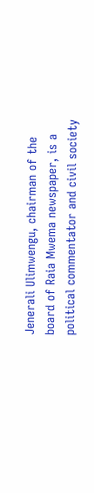Jenerali Ulimwengu, chairman of the board of Raia Mwema newspaper, is a political commentator and civil society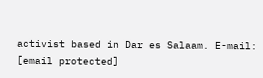activist based in Dar es Salaam. E-mail: [email protected]